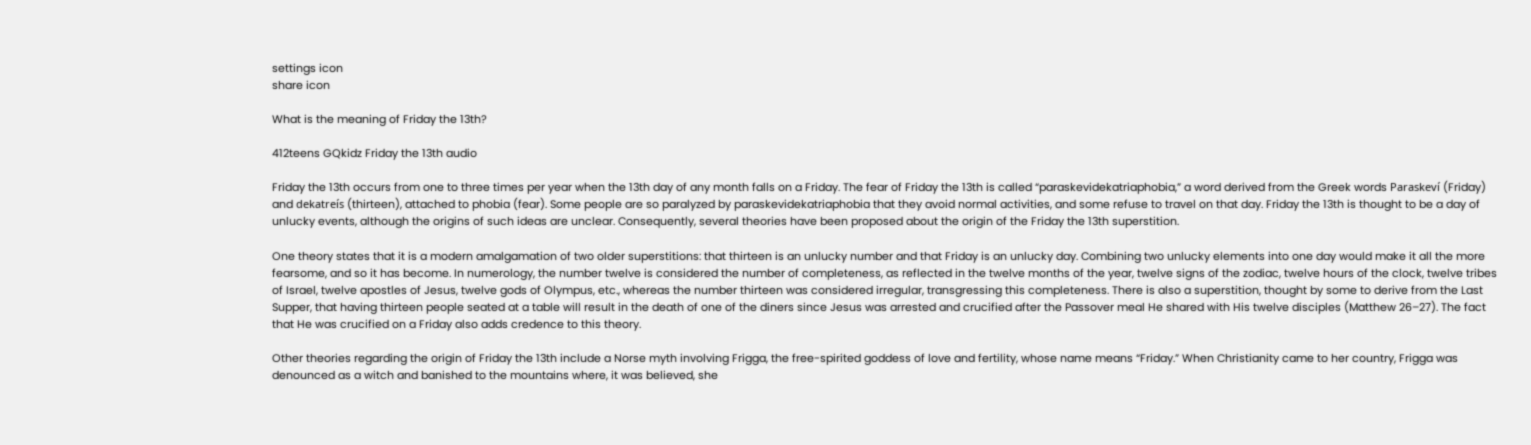settings icon
share icon

What is the meaning of Friday the 13th?

412teens GQkidz Friday the 13th audio

Friday the 13th occurs from one to three times per year when the 13th day of any month falls on a Friday. The fear of Friday the 13th is called “paraskevidekatriaphobia,” a word derived from the Greek words Paraskeví (Friday) and dekatreís (thirteen), attached to phobia (fear). Some people are so paralyzed by paraskevidekatriaphobia that they avoid normal activities, and some refuse to travel on that day. Friday the 13th is thought to be a day of unlucky events, although the origins of such ideas are unclear. Consequently, several theories have been proposed about the origin of the Friday the 13th superstition.

One theory states that it is a modern amalgamation of two older superstitions: that thirteen is an unlucky number and that Friday is an unlucky day. Combining two unlucky elements into one day would make it all the more fearsome, and so it has become. In numerology, the number twelve is considered the number of completeness, as reflected in the twelve months of the year, twelve signs of the zodiac, twelve hours of the clock, twelve tribes of Israel, twelve apostles of Jesus, twelve gods of Olympus, etc., whereas the number thirteen was considered irregular, transgressing this completeness. There is also a superstition, thought by some to derive from the Last Supper, that having thirteen people seated at a table will result in the death of one of the diners since Jesus was arrested and crucified after the Passover meal He shared with His twelve disciples (Matthew 26–27). The fact that He was crucified on a Friday also adds credence to this theory.

Other theories regarding the origin of Friday the 13th include a Norse myth involving Frigga, the free-spirited goddess of love and fertility, whose name means “Friday.” When Christianity came to her country, Frigga was denounced as a witch and banished to the mountains where, it was believed, she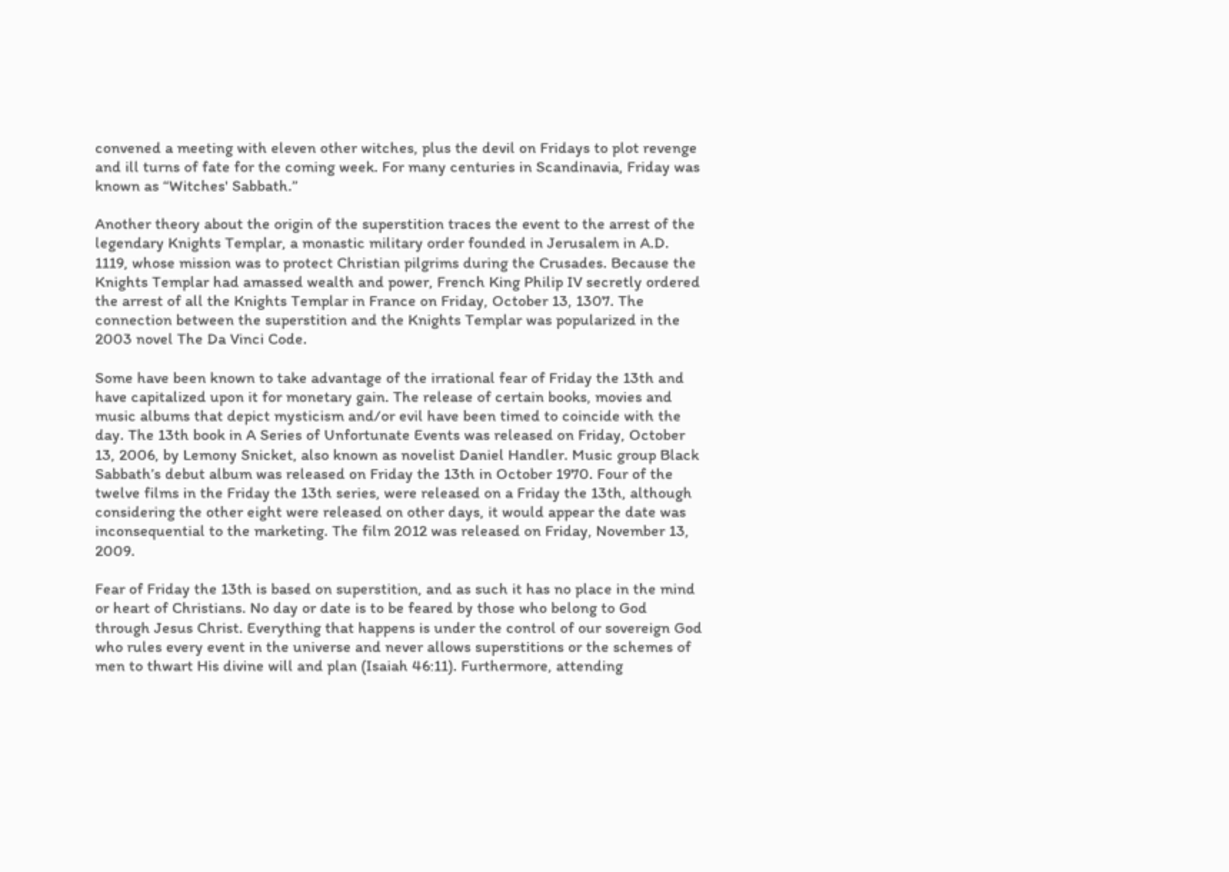convened a meeting with eleven other witches, plus the devil on Fridays to plot revenge and ill turns of fate for the coming week. For many centuries in Scandinavia, Friday was known as “Witches' Sabbath.”

Another theory about the origin of the superstition traces the event to the arrest of the legendary Knights Templar, a monastic military order founded in Jerusalem in A.D. 1119, whose mission was to protect Christian pilgrims during the Crusades. Because the Knights Templar had amassed wealth and power, French King Philip IV secretly ordered the arrest of all the Knights Templar in France on Friday, October 13, 1307. The connection between the superstition and the Knights Templar was popularized in the 2003 novel The Da Vinci Code.

Some have been known to take advantage of the irrational fear of Friday the 13th and have capitalized upon it for monetary gain. The release of certain books, movies and music albums that depict mysticism and/or evil have been timed to coincide with the day. The 13th book in A Series of Unfortunate Events was released on Friday, October 13, 2006, by Lemony Snicket, also known as novelist Daniel Handler. Music group Black Sabbath’s debut album was released on Friday the 13th in October 1970. Four of the twelve films in the Friday the 13th series, were released on a Friday the 13th, although considering the other eight were released on other days, it would appear the date was inconsequential to the marketing. The film 2012 was released on Friday, November 13, 2009.

Fear of Friday the 13th is based on superstition, and as such it has no place in the mind or heart of Christians. No day or date is to be feared by those who belong to God through Jesus Christ. Everything that happens is under the control of our sovereign God who rules every event in the universe and never allows superstitions or the schemes of men to thwart His divine will and plan (Isaiah 46:11). Furthermore, attending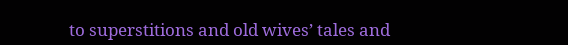to superstitions and old wives’ tales and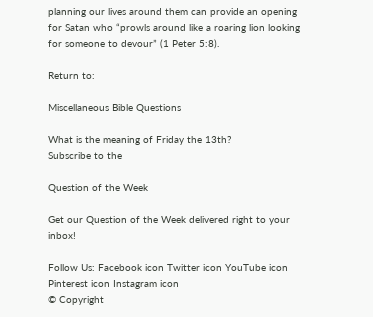planning our lives around them can provide an opening for Satan who “prowls around like a roaring lion looking for someone to devour” (1 Peter 5:8).

Return to:

Miscellaneous Bible Questions

What is the meaning of Friday the 13th?
Subscribe to the

Question of the Week

Get our Question of the Week delivered right to your inbox!

Follow Us: Facebook icon Twitter icon YouTube icon Pinterest icon Instagram icon
© Copyright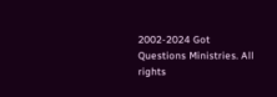2002-2024 Got Questions Ministries. All rights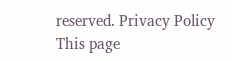reserved. Privacy Policy
This page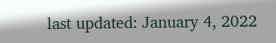last updated: January 4, 2022